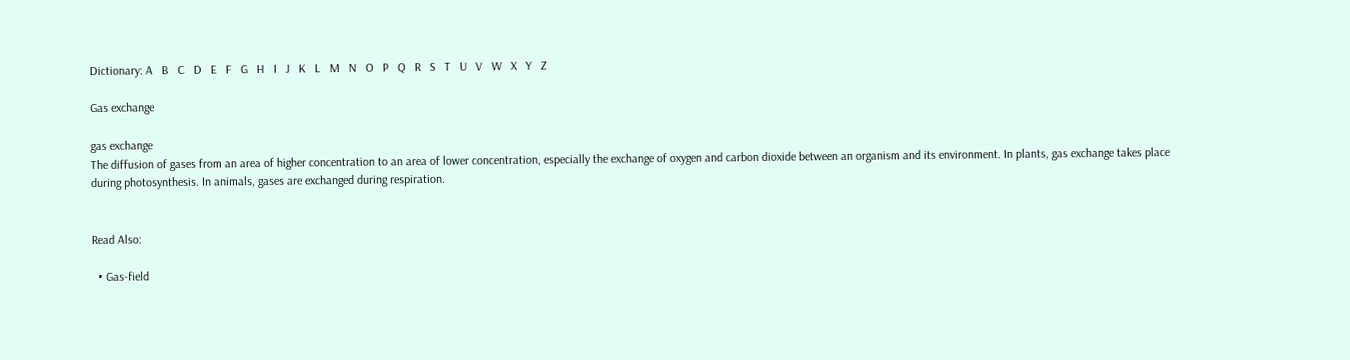Dictionary: A   B   C   D   E   F   G   H   I   J   K   L   M   N   O   P   Q   R   S   T   U   V   W   X   Y   Z

Gas exchange

gas exchange
The diffusion of gases from an area of higher concentration to an area of lower concentration, especially the exchange of oxygen and carbon dioxide between an organism and its environment. In plants, gas exchange takes place during photosynthesis. In animals, gases are exchanged during respiration.


Read Also:

  • Gas-field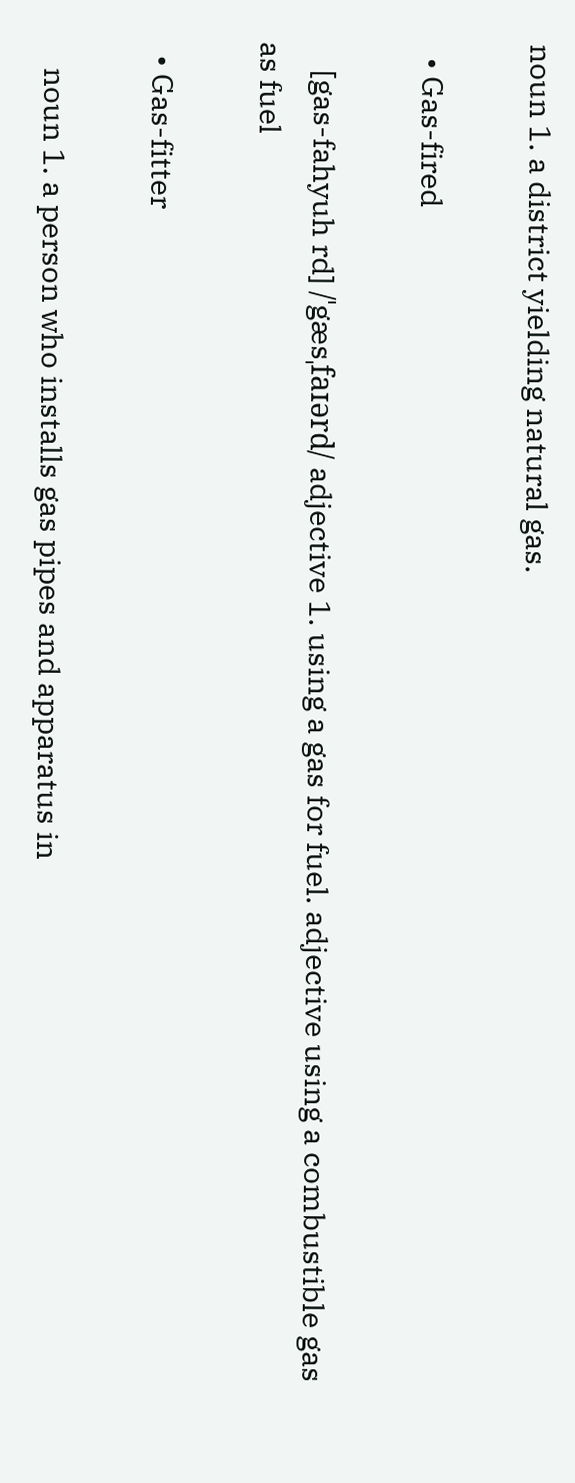noun 1. a district yielding natural gas.

  • Gas-fired

    [gas-fahyuh rd] /ˈgæsˌfaɪərd/ adjective 1. using a gas for fuel. adjective using a combustible gas as fuel

  • Gas-fitter

    noun 1. a person who installs gas pipes and apparatus in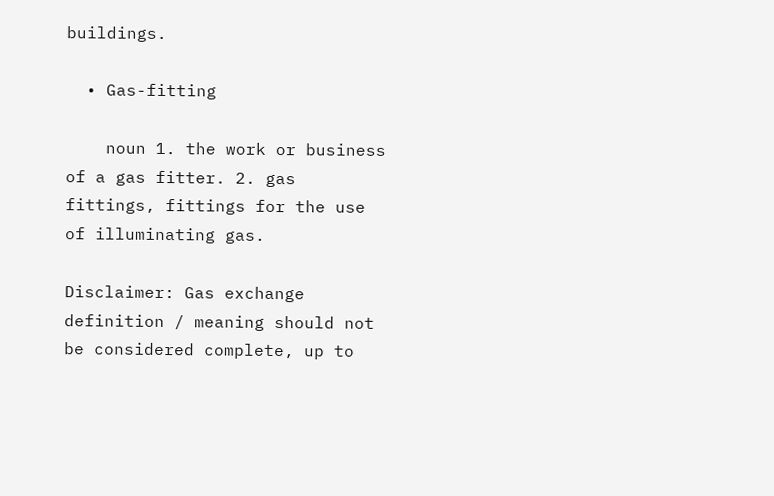buildings.

  • Gas-fitting

    noun 1. the work or business of a gas fitter. 2. gas fittings, fittings for the use of illuminating gas.

Disclaimer: Gas exchange definition / meaning should not be considered complete, up to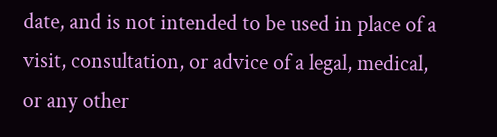date, and is not intended to be used in place of a visit, consultation, or advice of a legal, medical, or any other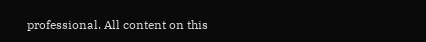professional. All content on this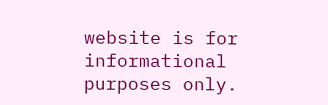website is for informational purposes only.